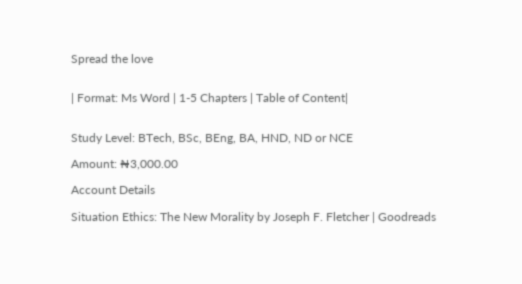Spread the love


| Format: Ms Word | 1-5 Chapters | Table of Content|


Study Level: BTech, BSc, BEng, BA, HND, ND or NCE

Amount: ₦3,000.00

Account Details

Situation Ethics: The New Morality by Joseph F. Fletcher | Goodreads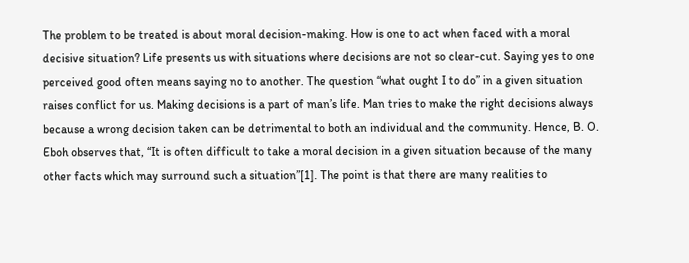The problem to be treated is about moral decision-making. How is one to act when faced with a moral decisive situation? Life presents us with situations where decisions are not so clear-cut. Saying yes to one perceived good often means saying no to another. The question “what ought I to do” in a given situation raises conflict for us. Making decisions is a part of man’s life. Man tries to make the right decisions always because a wrong decision taken can be detrimental to both an individual and the community. Hence, B. O. Eboh observes that, “It is often difficult to take a moral decision in a given situation because of the many other facts which may surround such a situation”[1]. The point is that there are many realities to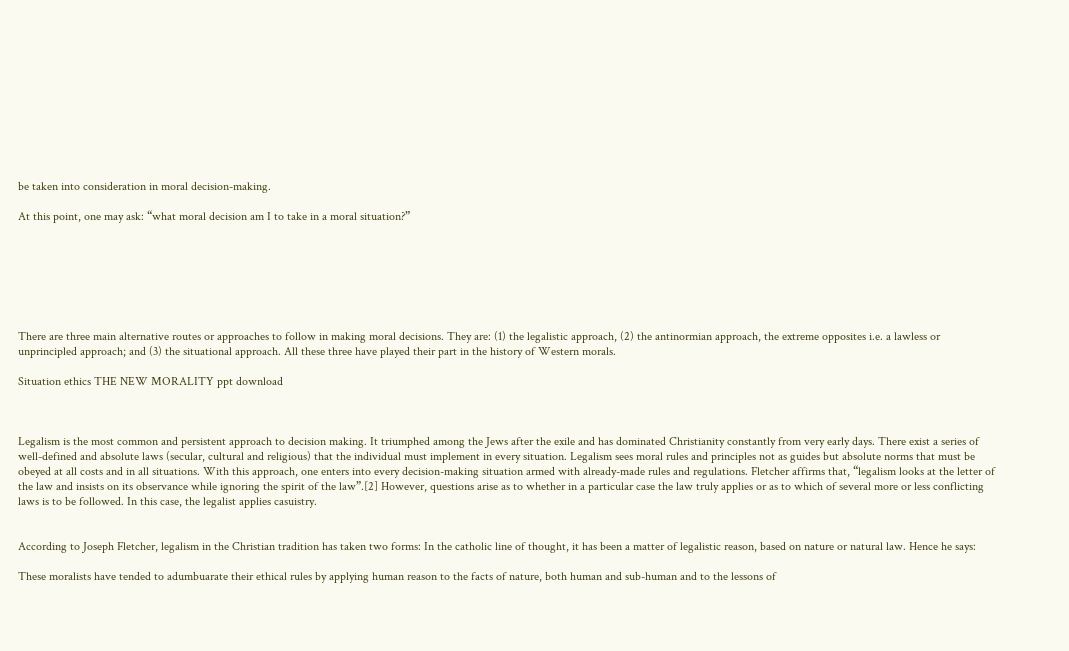be taken into consideration in moral decision-making.

At this point, one may ask: “what moral decision am I to take in a moral situation?”







There are three main alternative routes or approaches to follow in making moral decisions. They are: (1) the legalistic approach, (2) the antinormian approach, the extreme opposites i.e. a lawless or unprincipled approach; and (3) the situational approach. All these three have played their part in the history of Western morals.

Situation ethics THE NEW MORALITY ppt download



Legalism is the most common and persistent approach to decision making. It triumphed among the Jews after the exile and has dominated Christianity constantly from very early days. There exist a series of well-defined and absolute laws (secular, cultural and religious) that the individual must implement in every situation. Legalism sees moral rules and principles not as guides but absolute norms that must be obeyed at all costs and in all situations. With this approach, one enters into every decision-making situation armed with already-made rules and regulations. Fletcher affirms that, “legalism looks at the letter of the law and insists on its observance while ignoring the spirit of the law”.[2] However, questions arise as to whether in a particular case the law truly applies or as to which of several more or less conflicting laws is to be followed. In this case, the legalist applies casuistry.


According to Joseph Fletcher, legalism in the Christian tradition has taken two forms: In the catholic line of thought, it has been a matter of legalistic reason, based on nature or natural law. Hence he says:

These moralists have tended to adumbuarate their ethical rules by applying human reason to the facts of nature, both human and sub-human and to the lessons of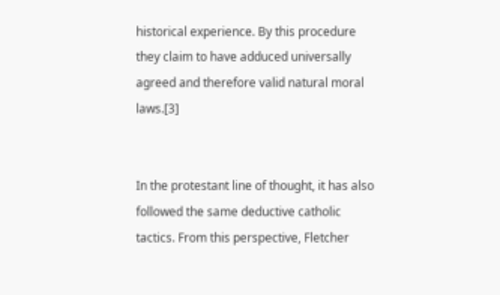historical experience. By this procedure they claim to have adduced universally agreed and therefore valid natural moral laws.[3]


In the protestant line of thought, it has also followed the same deductive catholic tactics. From this perspective, Fletcher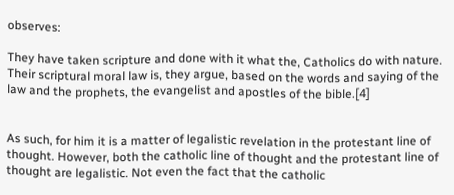observes:

They have taken scripture and done with it what the, Catholics do with nature. Their scriptural moral law is, they argue, based on the words and saying of the law and the prophets, the evangelist and apostles of the bible.[4]


As such, for him it is a matter of legalistic revelation in the protestant line of thought. However, both the catholic line of thought and the protestant line of thought are legalistic. Not even the fact that the catholic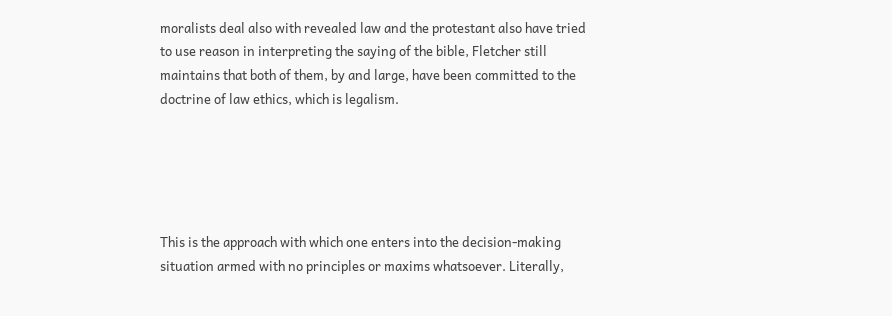moralists deal also with revealed law and the protestant also have tried to use reason in interpreting the saying of the bible, Fletcher still maintains that both of them, by and large, have been committed to the doctrine of law ethics, which is legalism.





This is the approach with which one enters into the decision-making situation armed with no principles or maxims whatsoever. Literally,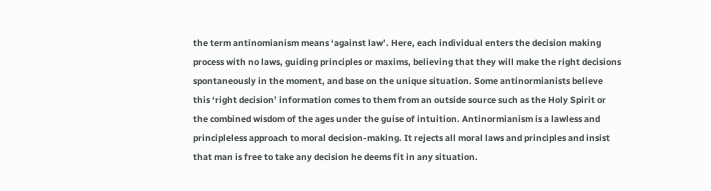the term antinomianism means ‘against law’. Here, each individual enters the decision making process with no laws, guiding principles or maxims, believing that they will make the right decisions spontaneously in the moment, and base on the unique situation. Some antinormianists believe this ‘right decision’ information comes to them from an outside source such as the Holy Spirit or the combined wisdom of the ages under the guise of intuition. Antinormianism is a lawless and principleless approach to moral decision-making. It rejects all moral laws and principles and insist that man is free to take any decision he deems fit in any situation.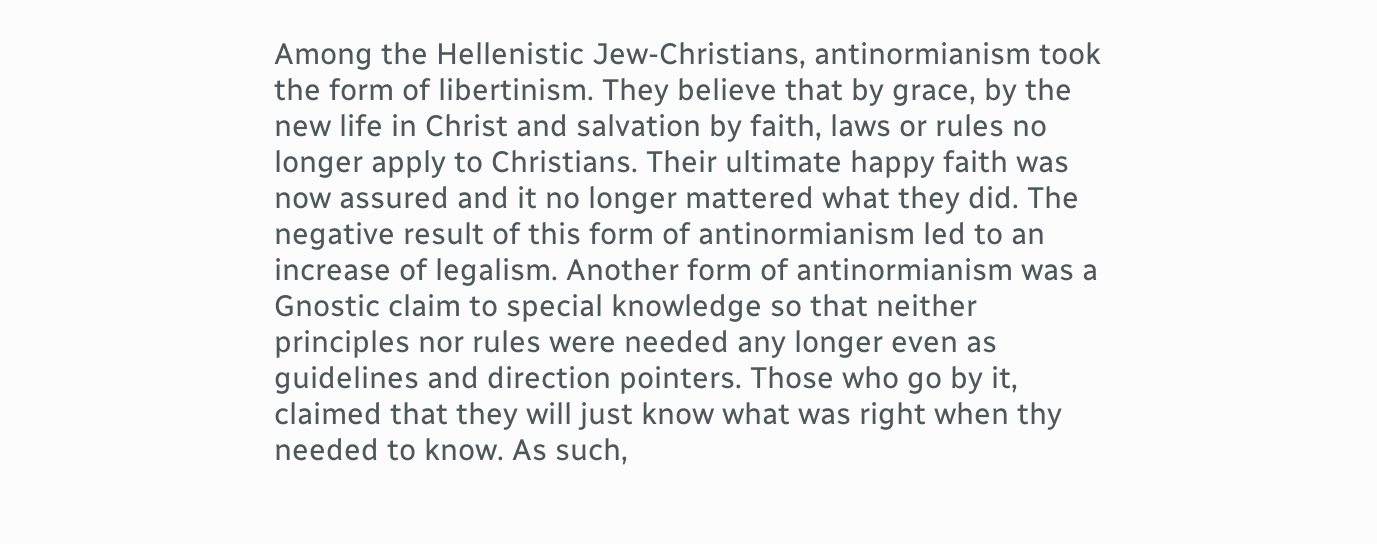Among the Hellenistic Jew-Christians, antinormianism took the form of libertinism. They believe that by grace, by the new life in Christ and salvation by faith, laws or rules no longer apply to Christians. Their ultimate happy faith was now assured and it no longer mattered what they did. The negative result of this form of antinormianism led to an increase of legalism. Another form of antinormianism was a Gnostic claim to special knowledge so that neither principles nor rules were needed any longer even as guidelines and direction pointers. Those who go by it, claimed that they will just know what was right when thy needed to know. As such,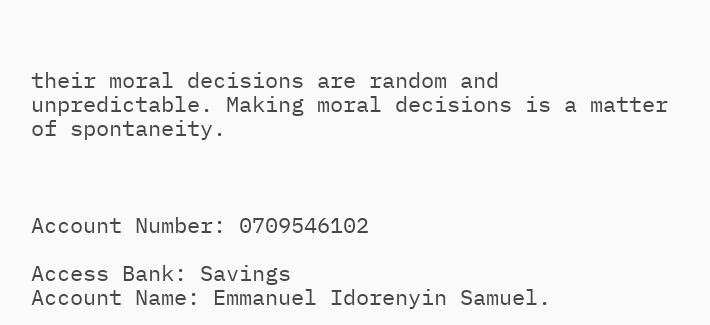their moral decisions are random and unpredictable. Making moral decisions is a matter of spontaneity.



Account Number: 0709546102

Access Bank: Savings
Account Name: Emmanuel Idorenyin Samuel.